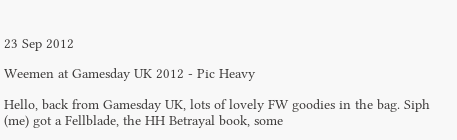23 Sep 2012

Weemen at Gamesday UK 2012 - Pic Heavy

Hello, back from Gamesday UK, lots of lovely FW goodies in the bag. Siph (me) got a Fellblade, the HH Betrayal book, some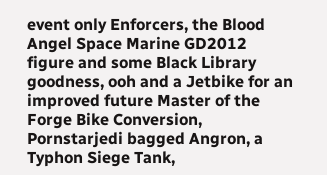event only Enforcers, the Blood Angel Space Marine GD2012 figure and some Black Library goodness, ooh and a Jetbike for an improved future Master of the Forge Bike Conversion, Pornstarjedi bagged Angron, a Typhon Siege Tank,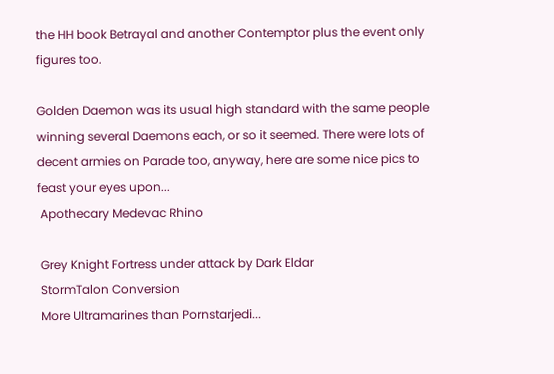the HH book Betrayal and another Contemptor plus the event only figures too.

Golden Daemon was its usual high standard with the same people winning several Daemons each, or so it seemed. There were lots of decent armies on Parade too, anyway, here are some nice pics to feast your eyes upon...
 Apothecary Medevac Rhino

 Grey Knight Fortress under attack by Dark Eldar
 StormTalon Conversion
 More Ultramarines than Pornstarjedi...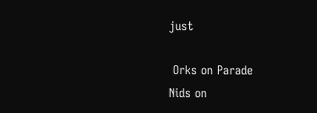just

 Orks on Parade
Nids on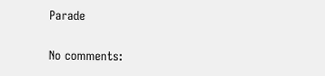Parade

No comments: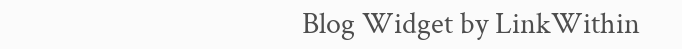Blog Widget by LinkWithin